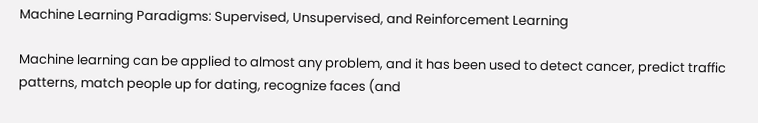Machine Learning Paradigms: Supervised, Unsupervised, and Reinforcement Learning

Machine learning can be applied to almost any problem, and it has been used to detect cancer, predict traffic patterns, match people up for dating, recognize faces (and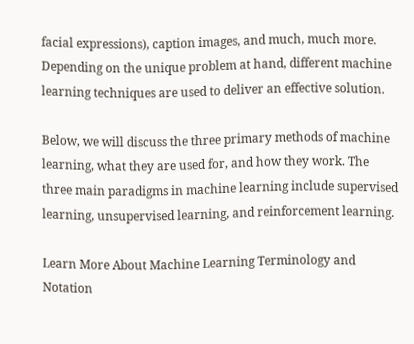facial expressions), caption images, and much, much more. Depending on the unique problem at hand, different machine learning techniques are used to deliver an effective solution.

Below, we will discuss the three primary methods of machine learning, what they are used for, and how they work. The three main paradigms in machine learning include supervised learning, unsupervised learning, and reinforcement learning.

Learn More About Machine Learning Terminology and Notation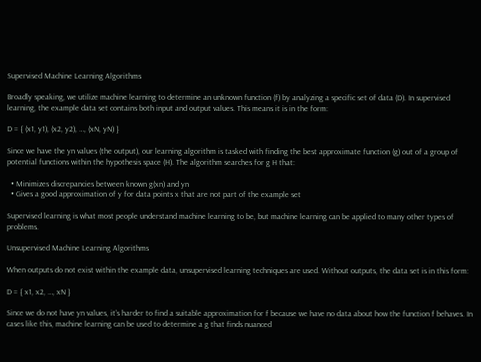Supervised Machine Learning Algorithms

Broadly speaking, we utilize machine learning to determine an unknown function (f) by analyzing a specific set of data (D). In supervised learning, the example data set contains both input and output values. This means it is in the form:

D = { (x1, y1), (x2, y2), …, (xN, yN) }

Since we have the yn values (the output), our learning algorithm is tasked with finding the best approximate function (g) out of a group of potential functions within the hypothesis space (H). The algorithm searches for g H that:

  • Minimizes discrepancies between known g(xn) and yn
  • Gives a good approximation of y for data points x that are not part of the example set

Supervised learning is what most people understand machine learning to be, but machine learning can be applied to many other types of problems.

Unsupervised Machine Learning Algorithms

When outputs do not exist within the example data, unsupervised learning techniques are used. Without outputs, the data set is in this form:

D = { x1, x2, …, xN }

Since we do not have yn values, it’s harder to find a suitable approximation for f because we have no data about how the function f behaves. In cases like this, machine learning can be used to determine a g that finds nuanced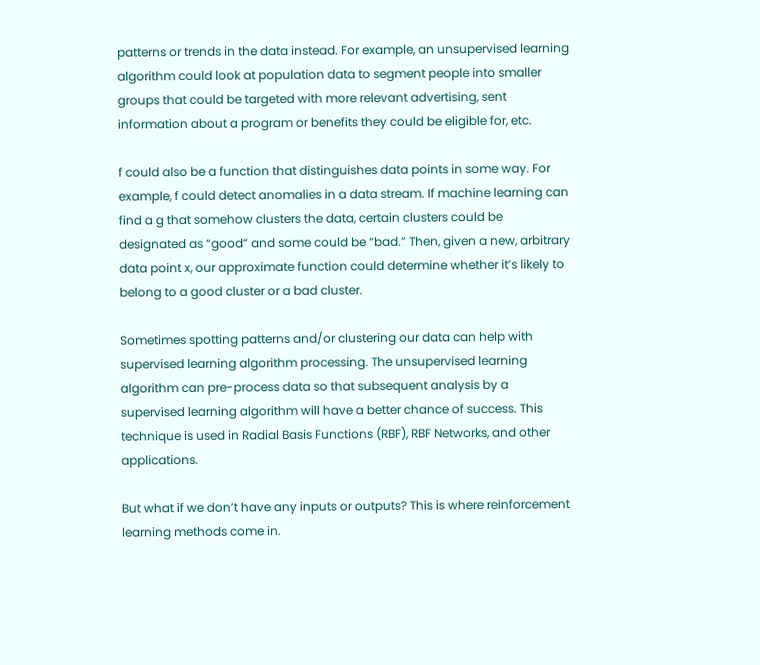patterns or trends in the data instead. For example, an unsupervised learning algorithm could look at population data to segment people into smaller groups that could be targeted with more relevant advertising, sent information about a program or benefits they could be eligible for, etc.

f could also be a function that distinguishes data points in some way. For example, f could detect anomalies in a data stream. If machine learning can find a g that somehow clusters the data, certain clusters could be designated as “good” and some could be “bad.” Then, given a new, arbitrary data point x, our approximate function could determine whether it’s likely to belong to a good cluster or a bad cluster.

Sometimes spotting patterns and/or clustering our data can help with supervised learning algorithm processing. The unsupervised learning algorithm can pre-process data so that subsequent analysis by a supervised learning algorithm will have a better chance of success. This technique is used in Radial Basis Functions (RBF), RBF Networks, and other applications.

But what if we don’t have any inputs or outputs? This is where reinforcement learning methods come in.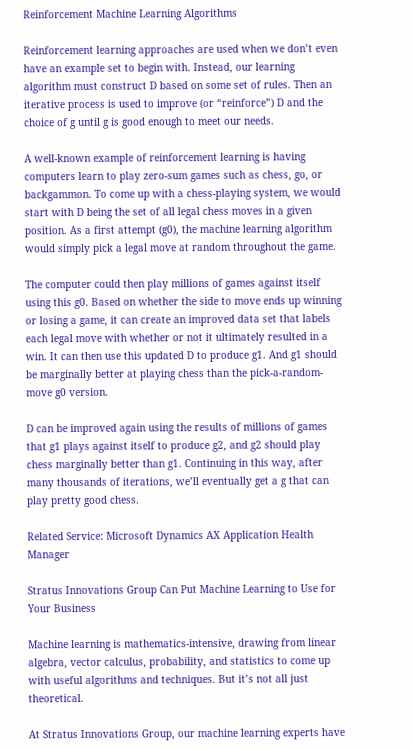Reinforcement Machine Learning Algorithms

Reinforcement learning approaches are used when we don’t even have an example set to begin with. Instead, our learning algorithm must construct D based on some set of rules. Then an iterative process is used to improve (or “reinforce”) D and the choice of g until g is good enough to meet our needs.

A well-known example of reinforcement learning is having computers learn to play zero-sum games such as chess, go, or backgammon. To come up with a chess-playing system, we would start with D being the set of all legal chess moves in a given position. As a first attempt (g0), the machine learning algorithm would simply pick a legal move at random throughout the game.

The computer could then play millions of games against itself using this g0. Based on whether the side to move ends up winning or losing a game, it can create an improved data set that labels each legal move with whether or not it ultimately resulted in a win. It can then use this updated D to produce g1. And g1 should be marginally better at playing chess than the pick-a-random-move g0 version.

D can be improved again using the results of millions of games that g1 plays against itself to produce g2, and g2 should play chess marginally better than g1. Continuing in this way, after many thousands of iterations, we’ll eventually get a g that can play pretty good chess.

Related Service: Microsoft Dynamics AX Application Health Manager

Stratus Innovations Group Can Put Machine Learning to Use for Your Business

Machine learning is mathematics-intensive, drawing from linear algebra, vector calculus, probability, and statistics to come up with useful algorithms and techniques. But it’s not all just theoretical.

At Stratus Innovations Group, our machine learning experts have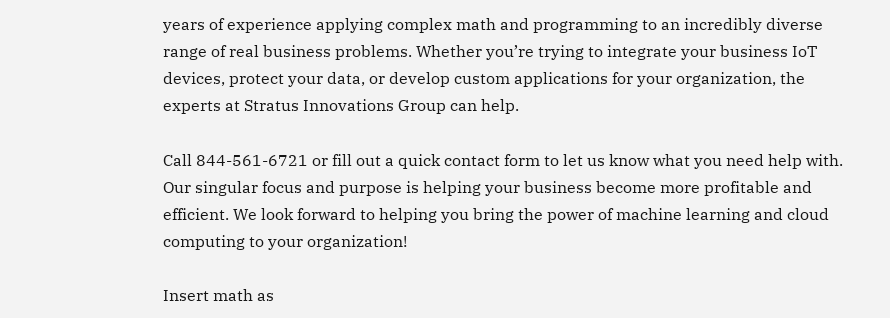years of experience applying complex math and programming to an incredibly diverse range of real business problems. Whether you’re trying to integrate your business IoT devices, protect your data, or develop custom applications for your organization, the experts at Stratus Innovations Group can help.

Call 844-561-6721 or fill out a quick contact form to let us know what you need help with. Our singular focus and purpose is helping your business become more profitable and efficient. We look forward to helping you bring the power of machine learning and cloud computing to your organization!

Insert math as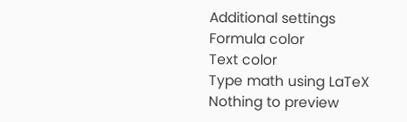Additional settings
Formula color
Text color
Type math using LaTeX
Nothing to preview